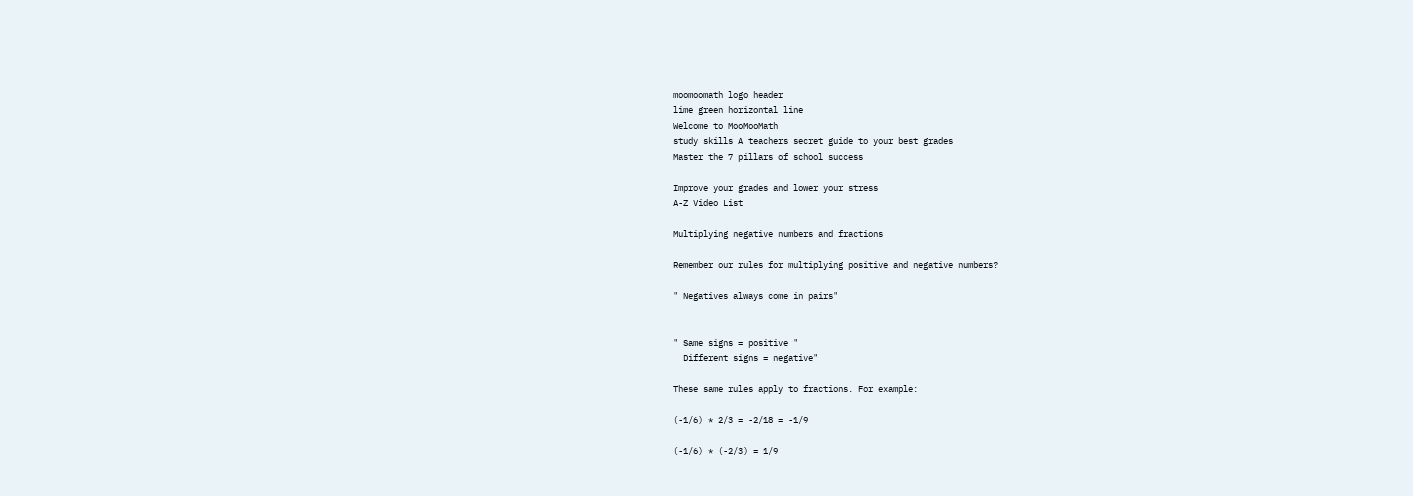moomoomath logo header
lime green horizontal line
Welcome to MooMooMath
study skills A teachers secret guide to your best grades
Master the 7 pillars of school success

Improve your grades and lower your stress
A-Z Video List

Multiplying negative numbers and fractions

Remember our rules for multiplying positive and negative numbers?

" Negatives always come in pairs"


" Same signs = positive "
  Different signs = negative"

These same rules apply to fractions. For example:

(-1/6) * 2/3 = -2/18 = -1/9

(-1/6) * (-2/3) = 1/9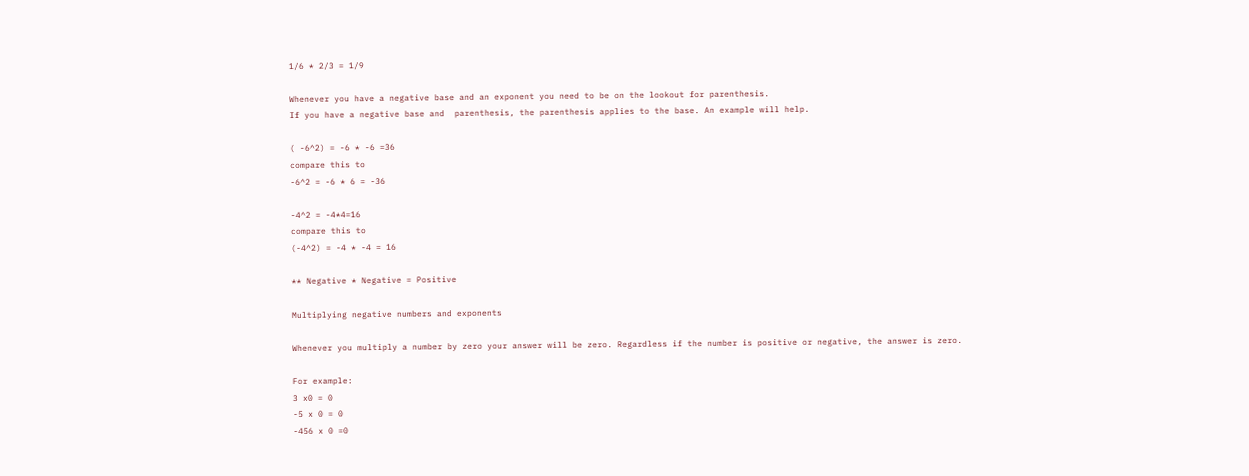1/6 * 2/3 = 1/9

Whenever you have a negative base and an exponent you need to be on the lookout for parenthesis.
If you have a negative base and  parenthesis, the parenthesis applies to the base. An example will help.

( -6^2) = -6 * -6 =36
compare this to
-6^2 = -6 * 6 = -36

-4^2 = -4*4=16
compare this to
(-4^2) = -4 * -4 = 16

** Negative * Negative = Positive

Multiplying negative numbers and exponents

Whenever you multiply a number by zero your answer will be zero. Regardless if the number is positive or negative, the answer is zero.

For example:
3 x0 = 0
-5 x 0 = 0
-456 x 0 =0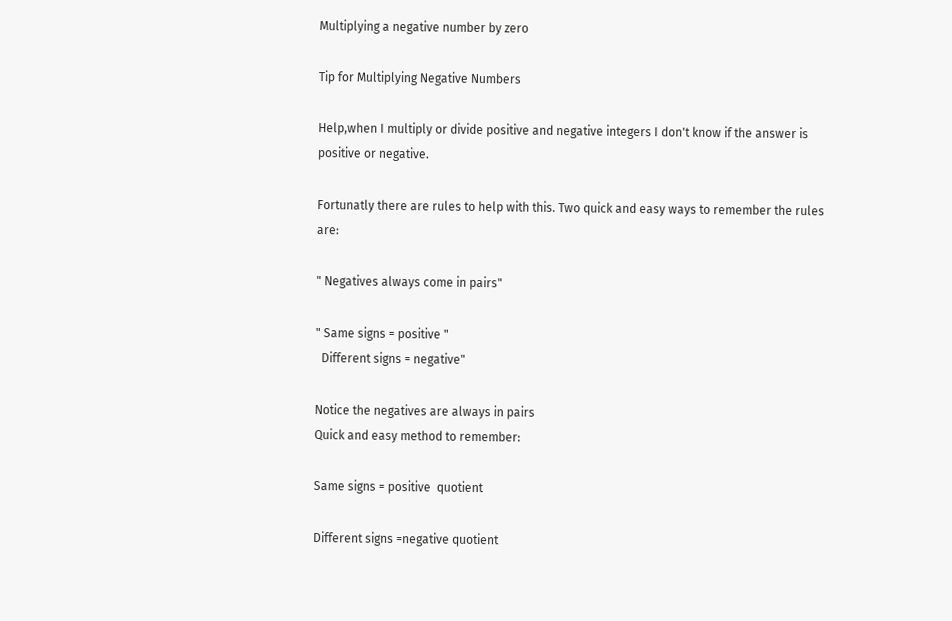Multiplying a negative number by zero

Tip for Multiplying Negative Numbers

Help,when I multiply or divide positive and negative integers I don't know if the answer is positive or negative.

Fortunatly there are rules to help with this. Two quick and easy ways to remember the rules are:

" Negatives always come in pairs"

" Same signs = positive "
  Different signs = negative"

Notice the negatives are always in pairs
Quick and easy method to remember:

Same signs = positive  quotient

Different signs =negative quotient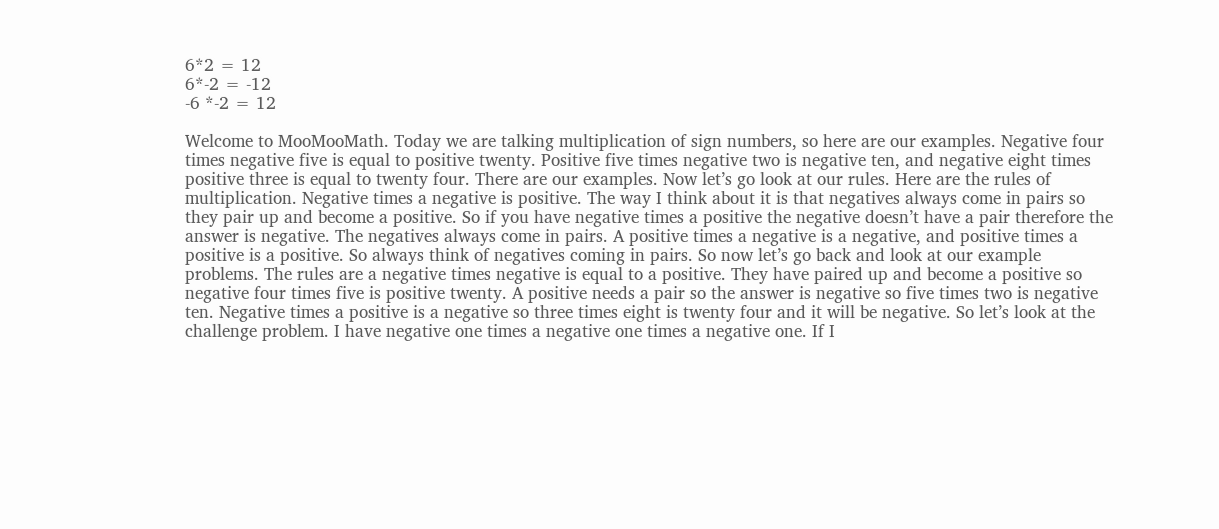6*2 = 12
6*-2 = -12
-6 *-2 = 12

Welcome to MooMooMath. Today we are talking multiplication of sign numbers, so here are our examples. Negative four times negative five is equal to positive twenty. Positive five times negative two is negative ten, and negative eight times positive three is equal to twenty four. There are our examples. Now let’s go look at our rules. Here are the rules of multiplication. Negative times a negative is positive. The way I think about it is that negatives always come in pairs so they pair up and become a positive. So if you have negative times a positive the negative doesn’t have a pair therefore the answer is negative. The negatives always come in pairs. A positive times a negative is a negative, and positive times a positive is a positive. So always think of negatives coming in pairs. So now let’s go back and look at our example problems. The rules are a negative times negative is equal to a positive. They have paired up and become a positive so negative four times five is positive twenty. A positive needs a pair so the answer is negative so five times two is negative ten. Negative times a positive is a negative so three times eight is twenty four and it will be negative. So let’s look at the challenge problem. I have negative one times a negative one times a negative one. If I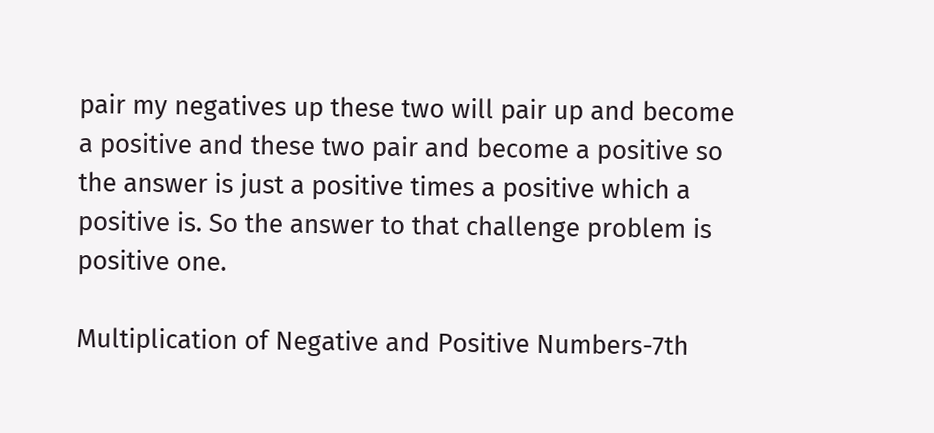pair my negatives up these two will pair up and become a positive and these two pair and become a positive so the answer is just a positive times a positive which a positive is. So the answer to that challenge problem is positive one.

Multiplication of Negative and Positive Numbers-7th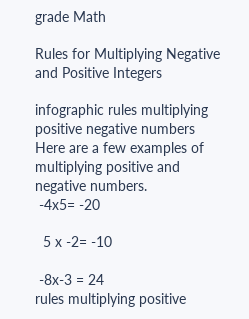grade Math

Rules for Multiplying Negative and Positive Integers

infographic rules multiplying positive negative numbers
Here are a few examples of multiplying positive and negative numbers.
 -4x5= -20

  5 x -2= -10

 -8x-3 = 24
rules multiplying positive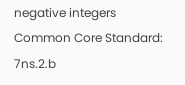negative integers
Common Core Standard: 7ns.2.b